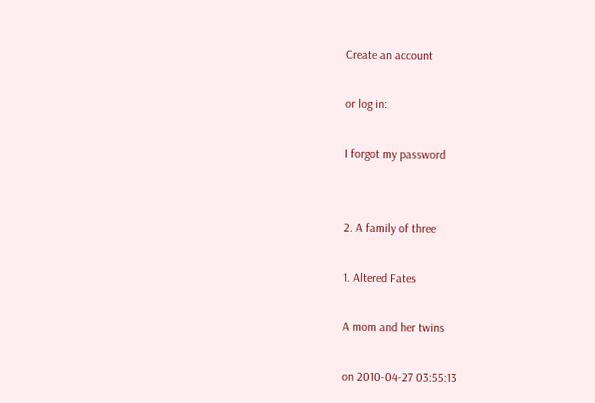Create an account

or log in:

I forgot my password


2. A family of three

1. Altered Fates

A mom and her twins

on 2010-04-27 03:55:13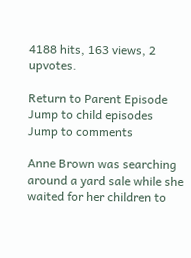4188 hits, 163 views, 2 upvotes.

Return to Parent Episode
Jump to child episodes
Jump to comments

Anne Brown was searching around a yard sale while she waited for her children to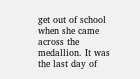get out of school when she came across the medallion. It was the last day of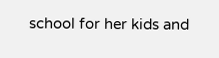school for her kids and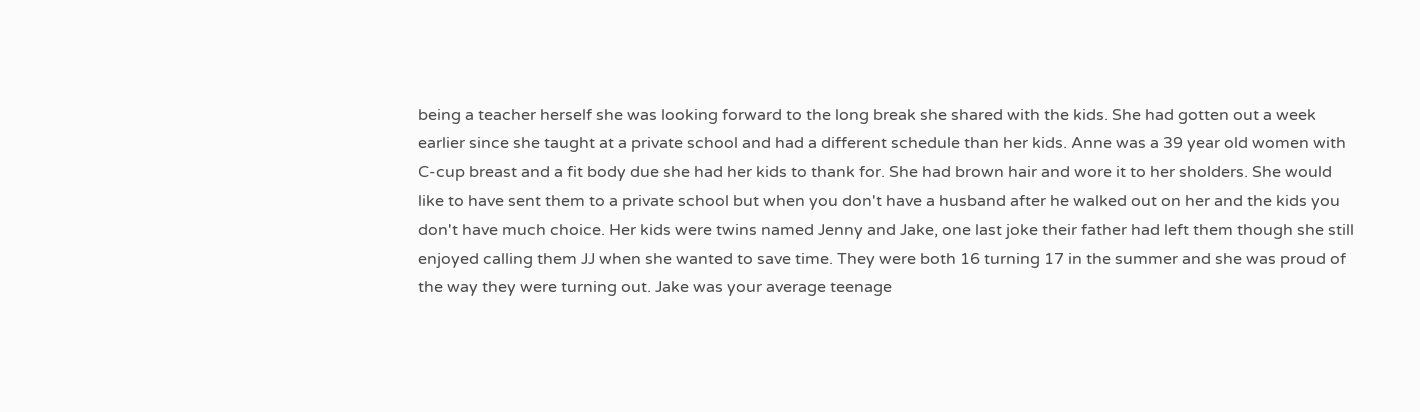being a teacher herself she was looking forward to the long break she shared with the kids. She had gotten out a week earlier since she taught at a private school and had a different schedule than her kids. Anne was a 39 year old women with C-cup breast and a fit body due she had her kids to thank for. She had brown hair and wore it to her sholders. She would like to have sent them to a private school but when you don't have a husband after he walked out on her and the kids you don't have much choice. Her kids were twins named Jenny and Jake, one last joke their father had left them though she still enjoyed calling them JJ when she wanted to save time. They were both 16 turning 17 in the summer and she was proud of the way they were turning out. Jake was your average teenage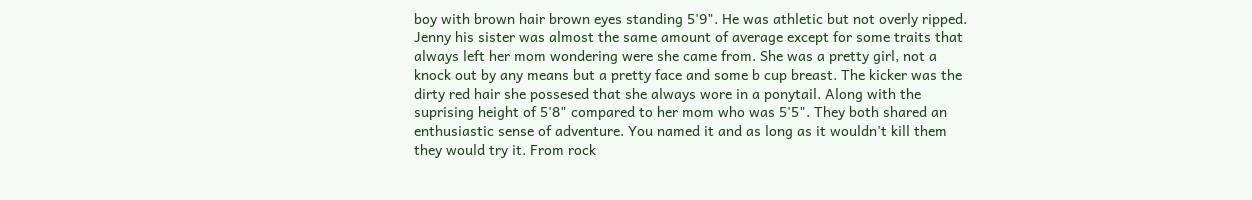boy with brown hair brown eyes standing 5'9". He was athletic but not overly ripped. Jenny his sister was almost the same amount of average except for some traits that always left her mom wondering were she came from. She was a pretty girl, not a knock out by any means but a pretty face and some b cup breast. The kicker was the dirty red hair she possesed that she always wore in a ponytail. Along with the suprising height of 5'8" compared to her mom who was 5'5". They both shared an enthusiastic sense of adventure. You named it and as long as it wouldn't kill them they would try it. From rock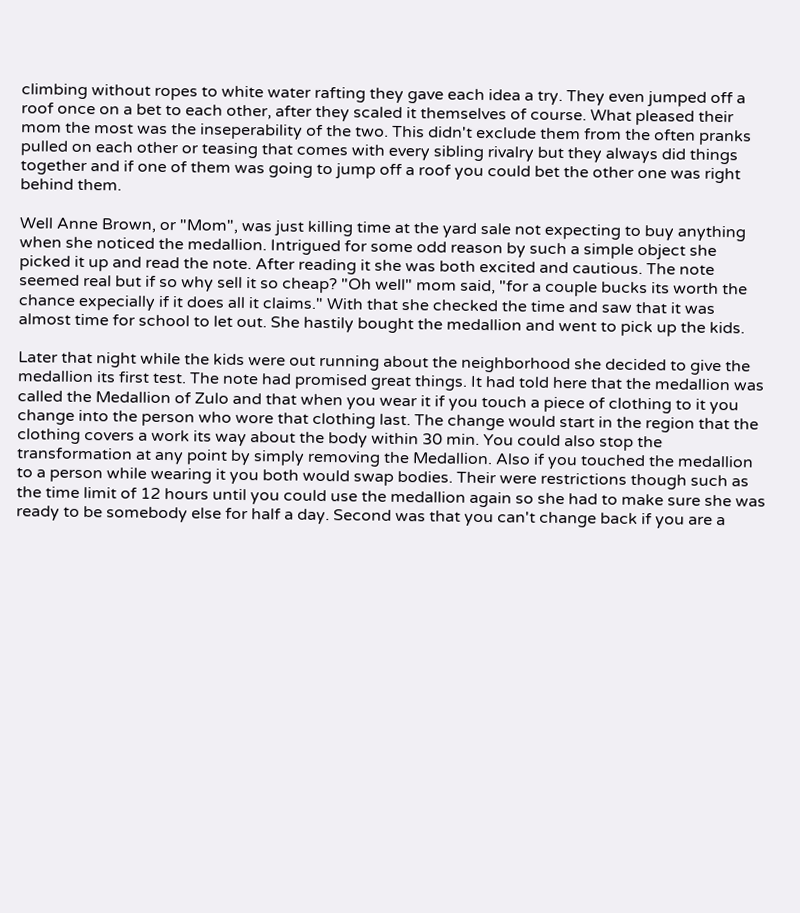climbing without ropes to white water rafting they gave each idea a try. They even jumped off a roof once on a bet to each other, after they scaled it themselves of course. What pleased their mom the most was the inseperability of the two. This didn't exclude them from the often pranks pulled on each other or teasing that comes with every sibling rivalry but they always did things together and if one of them was going to jump off a roof you could bet the other one was right behind them.

Well Anne Brown, or "Mom", was just killing time at the yard sale not expecting to buy anything when she noticed the medallion. Intrigued for some odd reason by such a simple object she picked it up and read the note. After reading it she was both excited and cautious. The note seemed real but if so why sell it so cheap? "Oh well" mom said, "for a couple bucks its worth the chance expecially if it does all it claims." With that she checked the time and saw that it was almost time for school to let out. She hastily bought the medallion and went to pick up the kids.

Later that night while the kids were out running about the neighborhood she decided to give the medallion its first test. The note had promised great things. It had told here that the medallion was called the Medallion of Zulo and that when you wear it if you touch a piece of clothing to it you change into the person who wore that clothing last. The change would start in the region that the clothing covers a work its way about the body within 30 min. You could also stop the transformation at any point by simply removing the Medallion. Also if you touched the medallion to a person while wearing it you both would swap bodies. Their were restrictions though such as the time limit of 12 hours until you could use the medallion again so she had to make sure she was ready to be somebody else for half a day. Second was that you can't change back if you are a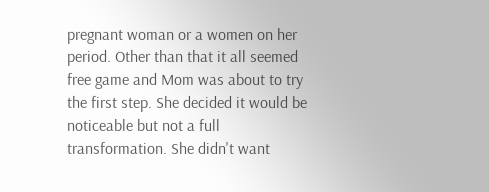pregnant woman or a women on her period. Other than that it all seemed free game and Mom was about to try the first step. She decided it would be noticeable but not a full transformation. She didn't want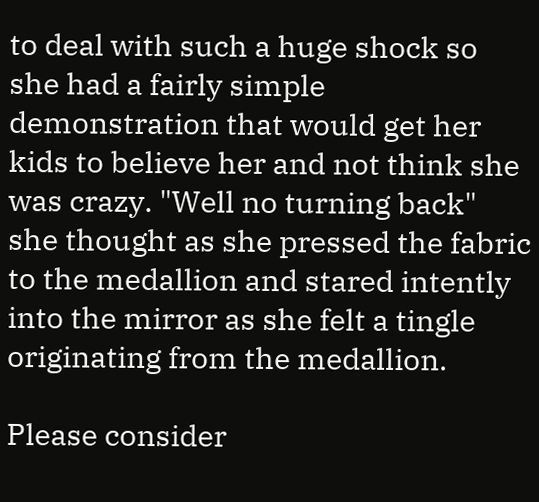to deal with such a huge shock so she had a fairly simple demonstration that would get her kids to believe her and not think she was crazy. "Well no turning back" she thought as she pressed the fabric to the medallion and stared intently into the mirror as she felt a tingle originating from the medallion.

Please consider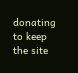donating to keep the site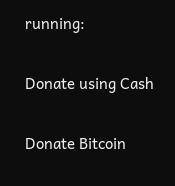running:

Donate using Cash

Donate Bitcoin